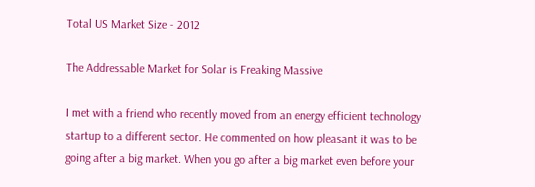Total US Market Size - 2012

The Addressable Market for Solar is Freaking Massive

I met with a friend who recently moved from an energy efficient technology startup to a different sector. He commented on how pleasant it was to be going after a big market. When you go after a big market even before your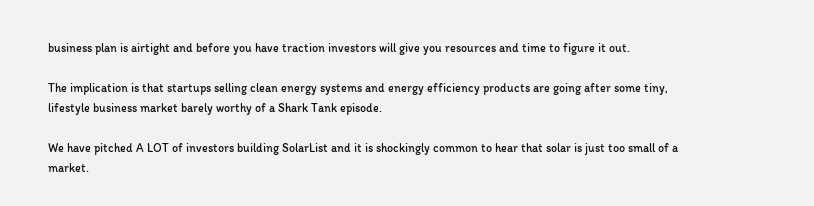business plan is airtight and before you have traction investors will give you resources and time to figure it out.

The implication is that startups selling clean energy systems and energy efficiency products are going after some tiny, lifestyle business market barely worthy of a Shark Tank episode.

We have pitched A LOT of investors building SolarList and it is shockingly common to hear that solar is just too small of a market.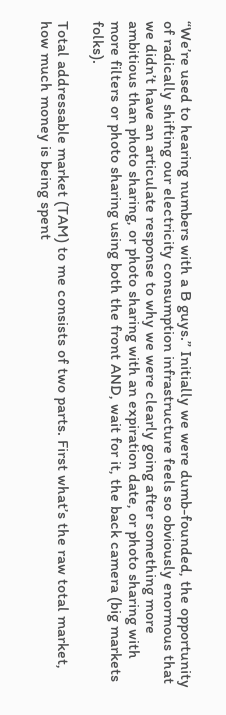“We’re used to hearing numbers with a B guys.” Initially we were dumb-founded, the opportunity of radically shifting our electricity consumption infrastructure feels so obviously enormous that we didn’t have an articulate response to why we were clearly going after something more ambitious than photo sharing, or photo sharing with an expiration date, or photo sharing with more filters or photo sharing using both the front AND, wait for it, the back camera (big markets folks).

Total addressable market (TAM) to me consists of two parts. First what’s the raw total market, how much money is being spent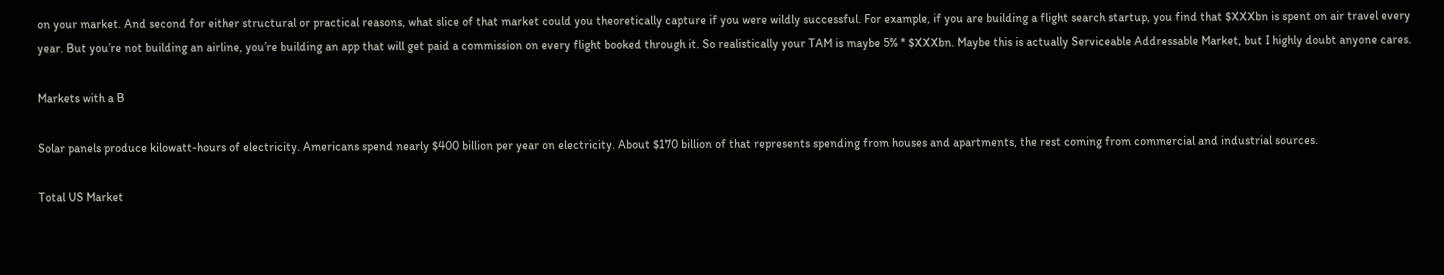on your market. And second for either structural or practical reasons, what slice of that market could you theoretically capture if you were wildly successful. For example, if you are building a flight search startup, you find that $XXXbn is spent on air travel every year. But you’re not building an airline, you’re building an app that will get paid a commission on every flight booked through it. So realistically your TAM is maybe 5% * $XXXbn. Maybe this is actually Serviceable Addressable Market, but I highly doubt anyone cares.

Markets with a B

Solar panels produce kilowatt-hours of electricity. Americans spend nearly $400 billion per year on electricity. About $170 billion of that represents spending from houses and apartments, the rest coming from commercial and industrial sources.

Total US Market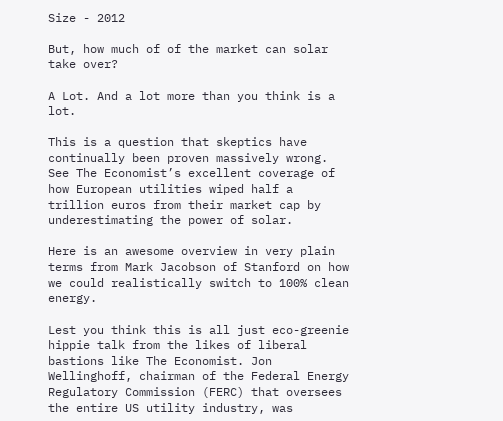Size - 2012

But, how much of of the market can solar take over?

A Lot. And a lot more than you think is a lot.

This is a question that skeptics have continually been proven massively wrong. See The Economist’s excellent coverage of how European utilities wiped half a trillion euros from their market cap by underestimating the power of solar.

Here is an awesome overview in very plain terms from Mark Jacobson of Stanford on how we could realistically switch to 100% clean energy.

Lest you think this is all just eco-greenie hippie talk from the likes of liberal bastions like The Economist. Jon Wellinghoff, chairman of the Federal Energy Regulatory Commission (FERC) that oversees the entire US utility industry, was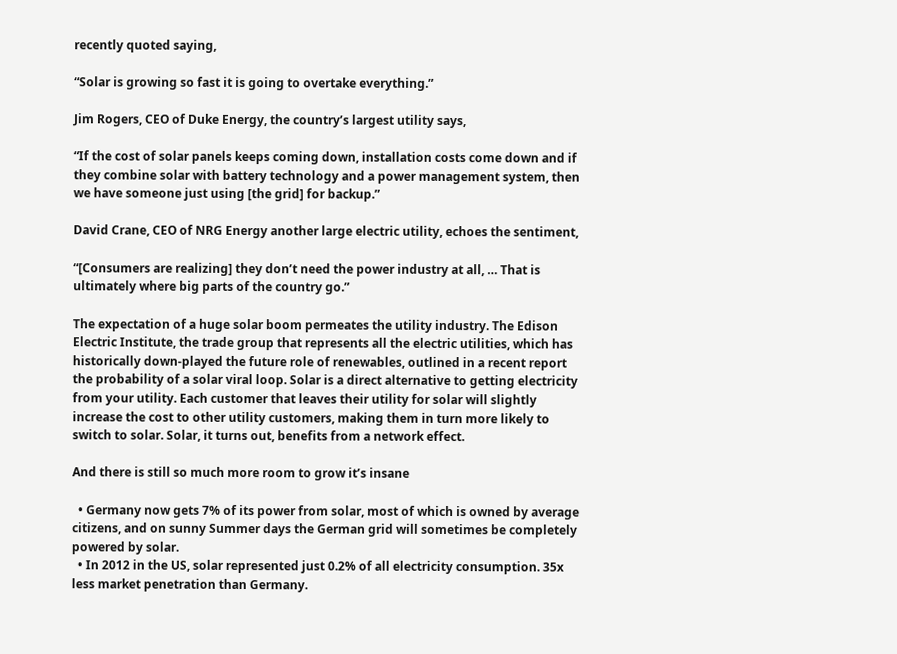recently quoted saying,

“Solar is growing so fast it is going to overtake everything.”

Jim Rogers, CEO of Duke Energy, the country’s largest utility says,

“If the cost of solar panels keeps coming down, installation costs come down and if they combine solar with battery technology and a power management system, then we have someone just using [the grid] for backup.”

David Crane, CEO of NRG Energy another large electric utility, echoes the sentiment,

“[Consumers are realizing] they don’t need the power industry at all, … That is ultimately where big parts of the country go.”

The expectation of a huge solar boom permeates the utility industry. The Edison Electric Institute, the trade group that represents all the electric utilities, which has historically down-played the future role of renewables, outlined in a recent report the probability of a solar viral loop. Solar is a direct alternative to getting electricity from your utility. Each customer that leaves their utility for solar will slightly increase the cost to other utility customers, making them in turn more likely to switch to solar. Solar, it turns out, benefits from a network effect.

And there is still so much more room to grow it’s insane

  • Germany now gets 7% of its power from solar, most of which is owned by average citizens, and on sunny Summer days the German grid will sometimes be completely powered by solar.
  • In 2012 in the US, solar represented just 0.2% of all electricity consumption. 35x less market penetration than Germany.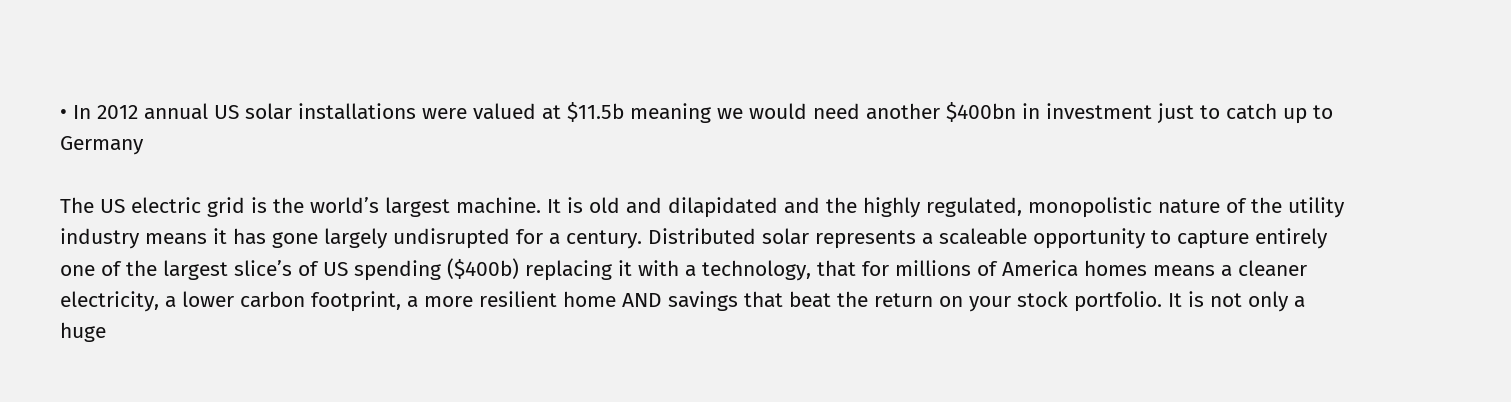• In 2012 annual US solar installations were valued at $11.5b meaning we would need another $400bn in investment just to catch up to Germany

The US electric grid is the world’s largest machine. It is old and dilapidated and the highly regulated, monopolistic nature of the utility industry means it has gone largely undisrupted for a century. Distributed solar represents a scaleable opportunity to capture entirely one of the largest slice’s of US spending ($400b) replacing it with a technology, that for millions of America homes means a cleaner electricity, a lower carbon footprint, a more resilient home AND savings that beat the return on your stock portfolio. It is not only a huge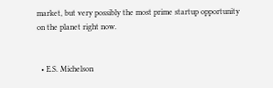market, but very possibly the most prime startup opportunity on the planet right now.


  • E.S. Michelson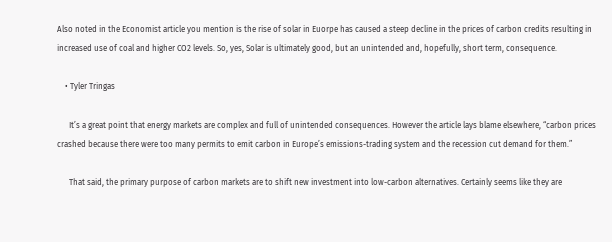Also noted in the Economist article you mention is the rise of solar in Euorpe has caused a steep decline in the prices of carbon credits resulting in increased use of coal and higher CO2 levels. So, yes, Solar is ultimately good, but an unintended and, hopefully, short term, consequence.

    • Tyler Tringas

      It’s a great point that energy markets are complex and full of unintended consequences. However the article lays blame elsewhere, “carbon prices crashed because there were too many permits to emit carbon in Europe’s emissions-trading system and the recession cut demand for them.”

      That said, the primary purpose of carbon markets are to shift new investment into low-carbon alternatives. Certainly seems like they are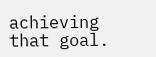achieving that goal.